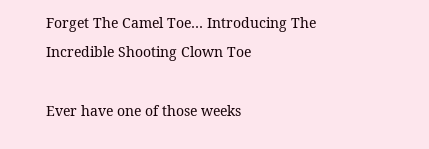Forget The Camel Toe… Introducing The Incredible Shooting Clown Toe

Ever have one of those weeks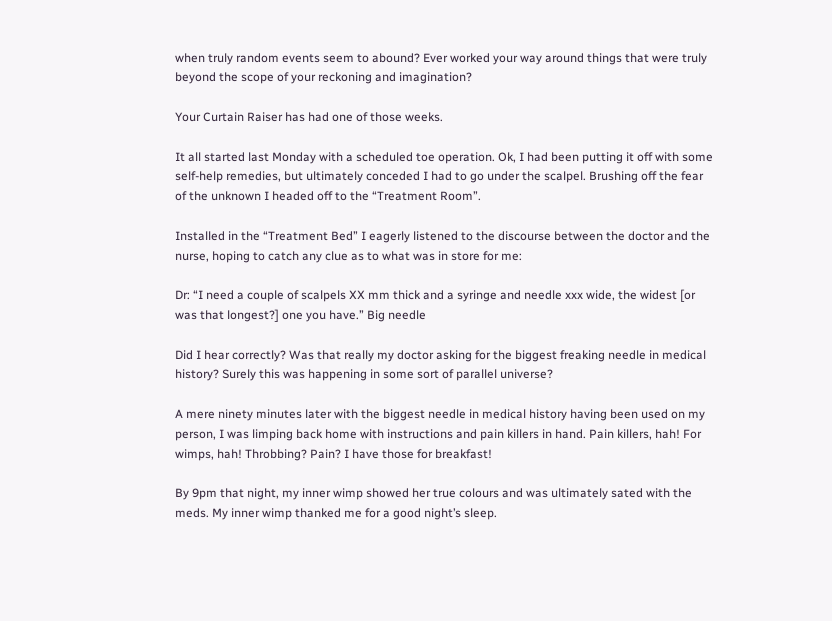when truly random events seem to abound? Ever worked your way around things that were truly beyond the scope of your reckoning and imagination?

Your Curtain Raiser has had one of those weeks.

It all started last Monday with a scheduled toe operation. Ok, I had been putting it off with some self-help remedies, but ultimately conceded I had to go under the scalpel. Brushing off the fear of the unknown I headed off to the “Treatment Room”.

Installed in the “Treatment Bed” I eagerly listened to the discourse between the doctor and the nurse, hoping to catch any clue as to what was in store for me:

Dr: “I need a couple of scalpels XX mm thick and a syringe and needle xxx wide, the widest [or was that longest?] one you have.” Big needle

Did I hear correctly? Was that really my doctor asking for the biggest freaking needle in medical history? Surely this was happening in some sort of parallel universe?

A mere ninety minutes later with the biggest needle in medical history having been used on my person, I was limping back home with instructions and pain killers in hand. Pain killers, hah! For wimps, hah! Throbbing? Pain? I have those for breakfast!

By 9pm that night, my inner wimp showed her true colours and was ultimately sated with the meds. My inner wimp thanked me for a good night’s sleep.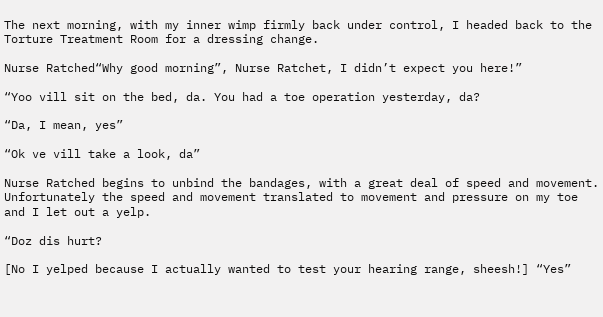The next morning, with my inner wimp firmly back under control, I headed back to the Torture Treatment Room for a dressing change.

Nurse Ratched“Why good morning”, Nurse Ratchet, I didn’t expect you here!”

“Yoo vill sit on the bed, da. You had a toe operation yesterday, da?

“Da, I mean, yes”

“Ok ve vill take a look, da”

Nurse Ratched begins to unbind the bandages, with a great deal of speed and movement. Unfortunately the speed and movement translated to movement and pressure on my toe and I let out a yelp.

“Doz dis hurt?

[No I yelped because I actually wanted to test your hearing range, sheesh!] “Yes”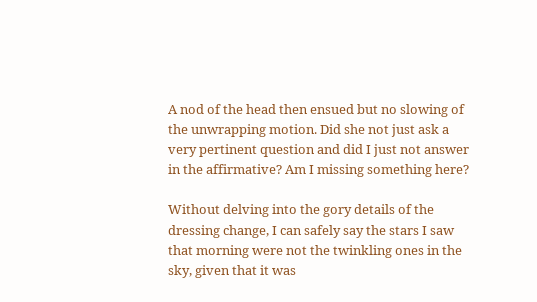A nod of the head then ensued but no slowing of the unwrapping motion. Did she not just ask a very pertinent question and did I just not answer in the affirmative? Am I missing something here?

Without delving into the gory details of the dressing change, I can safely say the stars I saw that morning were not the twinkling ones in the sky, given that it was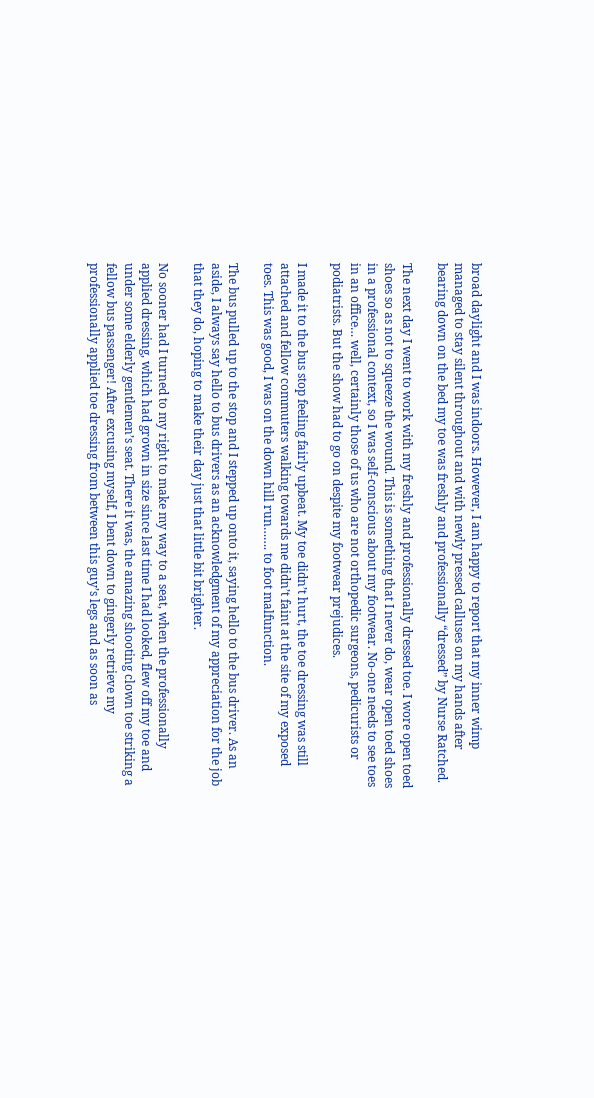broad daylight and I was indoors. However, I am happy to report that my inner wimp managed to stay silent throughout and with newly pressed calluses on my hands after bearing down on the bed my toe was freshly and professionally “dressed” by Nurse Ratched.

The next day I went to work with my freshly and professionally dressed toe. I wore open toed shoes so as not to squeeze the wound. This is something that I never do, wear open toed shoes in a professional context, so I was self-conscious about my footwear. No-one needs to see toes in an office… well, certainly those of us who are not orthopedic surgeons, pedicurists or podiatrists. But the show had to go on despite my footwear prejudices.

I made it to the bus stop feeling fairly upbeat. My toe didn’t hurt, the toe dressing was still attached and fellow commuters walking towards me didn’t faint at the site of my exposed toes. This was good, I was on the down hill run……. to foot malfunction.

The bus pulled up to the stop and I stepped up onto it, saying hello to the bus driver. As an aside, I always say hello to bus drivers as an acknowledgment of my appreciation for the job that they do, hoping to make their day just that little bit brighter.

No sooner had I turned to my right to make my way to a seat, when the professionally applied dressing, which had grown in size since last time I had looked, flew off my toe and under some elderly gentlemen’s seat. There it was, the amazing shooting clown toe striking a fellow bus passenger! After excusing myself, I bent down to gingerly retrieve my professionally applied toe dressing from between this guy’s legs and as soon as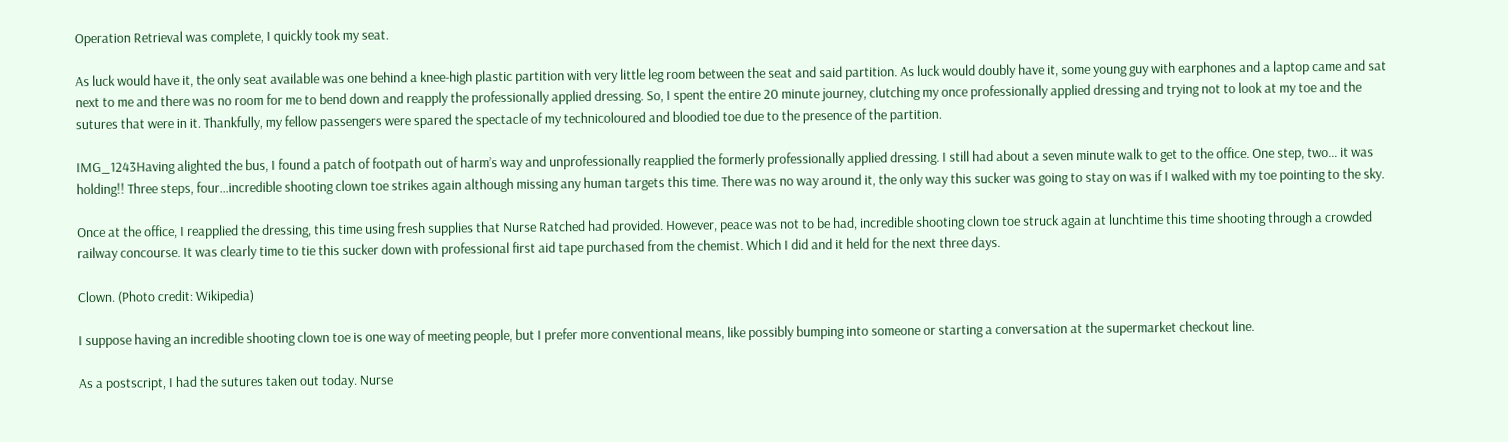Operation Retrieval was complete, I quickly took my seat.

As luck would have it, the only seat available was one behind a knee-high plastic partition with very little leg room between the seat and said partition. As luck would doubly have it, some young guy with earphones and a laptop came and sat next to me and there was no room for me to bend down and reapply the professionally applied dressing. So, I spent the entire 20 minute journey, clutching my once professionally applied dressing and trying not to look at my toe and the sutures that were in it. Thankfully, my fellow passengers were spared the spectacle of my technicoloured and bloodied toe due to the presence of the partition.

IMG_1243Having alighted the bus, I found a patch of footpath out of harm’s way and unprofessionally reapplied the formerly professionally applied dressing. I still had about a seven minute walk to get to the office. One step, two… it was holding!! Three steps, four…incredible shooting clown toe strikes again although missing any human targets this time. There was no way around it, the only way this sucker was going to stay on was if I walked with my toe pointing to the sky.

Once at the office, I reapplied the dressing, this time using fresh supplies that Nurse Ratched had provided. However, peace was not to be had, incredible shooting clown toe struck again at lunchtime this time shooting through a crowded railway concourse. It was clearly time to tie this sucker down with professional first aid tape purchased from the chemist. Which I did and it held for the next three days.

Clown. (Photo credit: Wikipedia)

I suppose having an incredible shooting clown toe is one way of meeting people, but I prefer more conventional means, like possibly bumping into someone or starting a conversation at the supermarket checkout line.

As a postscript, I had the sutures taken out today. Nurse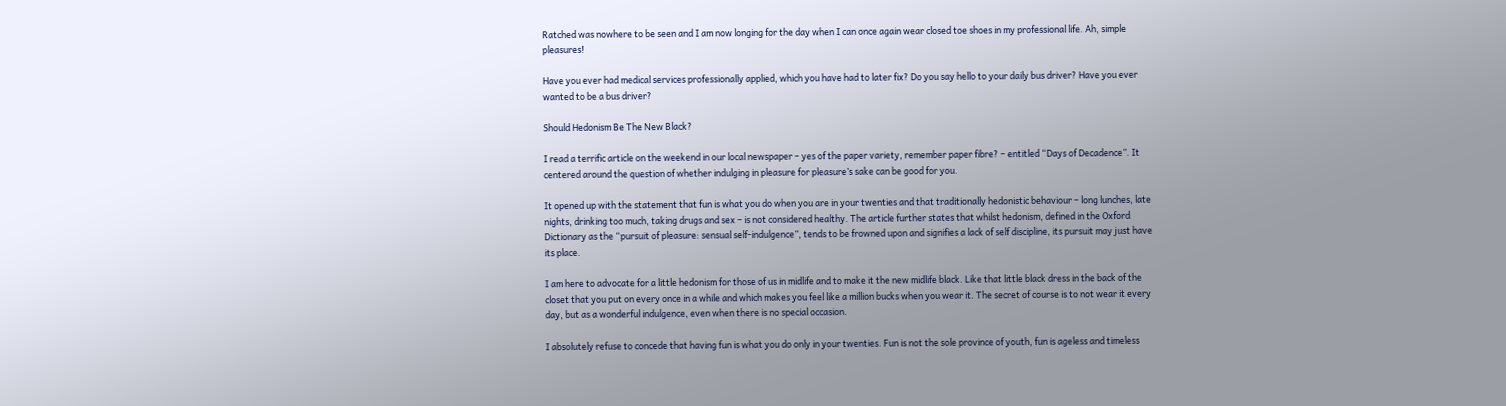Ratched was nowhere to be seen and I am now longing for the day when I can once again wear closed toe shoes in my professional life. Ah, simple pleasures!

Have you ever had medical services professionally applied, which you have had to later fix? Do you say hello to your daily bus driver? Have you ever wanted to be a bus driver?

Should Hedonism Be The New Black?

I read a terrific article on the weekend in our local newspaper – yes of the paper variety, remember paper fibre? – entitled “Days of Decadence”. It centered around the question of whether indulging in pleasure for pleasure’s sake can be good for you.

It opened up with the statement that fun is what you do when you are in your twenties and that traditionally hedonistic behaviour – long lunches, late nights, drinking too much, taking drugs and sex – is not considered healthy. The article further states that whilst hedonism, defined in the Oxford Dictionary as the “pursuit of pleasure: sensual self-indulgence”, tends to be frowned upon and signifies a lack of self discipline, its pursuit may just have its place.

I am here to advocate for a little hedonism for those of us in midlife and to make it the new midlife black. Like that little black dress in the back of the closet that you put on every once in a while and which makes you feel like a million bucks when you wear it. The secret of course is to not wear it every day, but as a wonderful indulgence, even when there is no special occasion.

I absolutely refuse to concede that having fun is what you do only in your twenties. Fun is not the sole province of youth, fun is ageless and timeless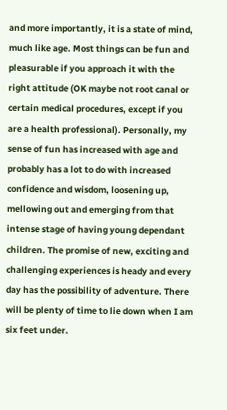and more importantly, it is a state of mind, much like age. Most things can be fun and pleasurable if you approach it with the right attitude (OK maybe not root canal or certain medical procedures, except if you are a health professional). Personally, my sense of fun has increased with age and probably has a lot to do with increased confidence and wisdom, loosening up, mellowing out and emerging from that intense stage of having young dependant children. The promise of new, exciting and challenging experiences is heady and every day has the possibility of adventure. There will be plenty of time to lie down when I am six feet under.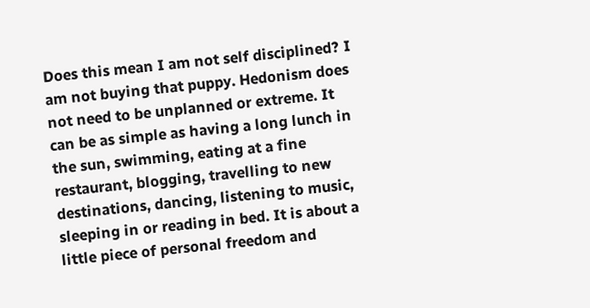Does this mean I am not self disciplined? I am not buying that puppy. Hedonism does not need to be unplanned or extreme. It can be as simple as having a long lunch in the sun, swimming, eating at a fine restaurant, blogging, travelling to new destinations, dancing, listening to music, sleeping in or reading in bed. It is about a little piece of personal freedom and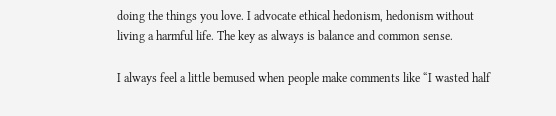doing the things you love. I advocate ethical hedonism, hedonism without living a harmful life. The key as always is balance and common sense.

I always feel a little bemused when people make comments like “I wasted half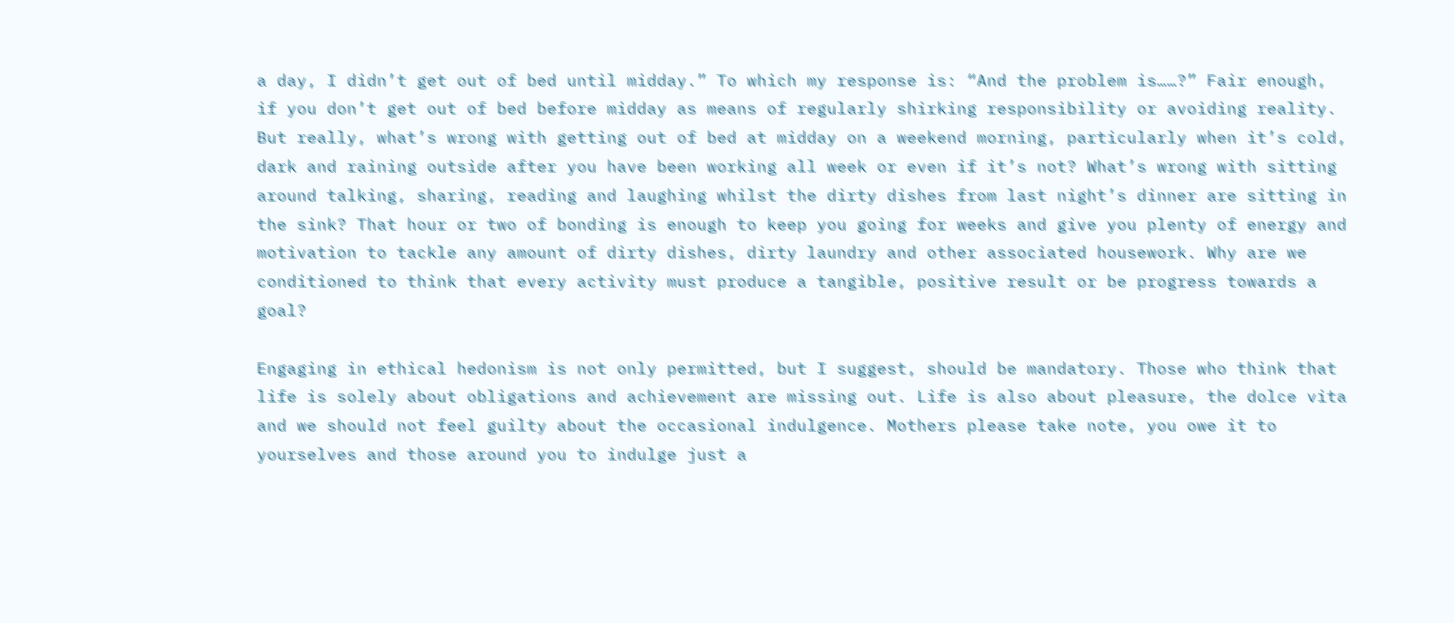a day, I didn’t get out of bed until midday.” To which my response is: “And the problem is……?” Fair enough, if you don’t get out of bed before midday as means of regularly shirking responsibility or avoiding reality. But really, what’s wrong with getting out of bed at midday on a weekend morning, particularly when it’s cold, dark and raining outside after you have been working all week or even if it’s not? What’s wrong with sitting around talking, sharing, reading and laughing whilst the dirty dishes from last night’s dinner are sitting in the sink? That hour or two of bonding is enough to keep you going for weeks and give you plenty of energy and motivation to tackle any amount of dirty dishes, dirty laundry and other associated housework. Why are we conditioned to think that every activity must produce a tangible, positive result or be progress towards a goal?

Engaging in ethical hedonism is not only permitted, but I suggest, should be mandatory. Those who think that life is solely about obligations and achievement are missing out. Life is also about pleasure, the dolce vita and we should not feel guilty about the occasional indulgence. Mothers please take note, you owe it to yourselves and those around you to indulge just a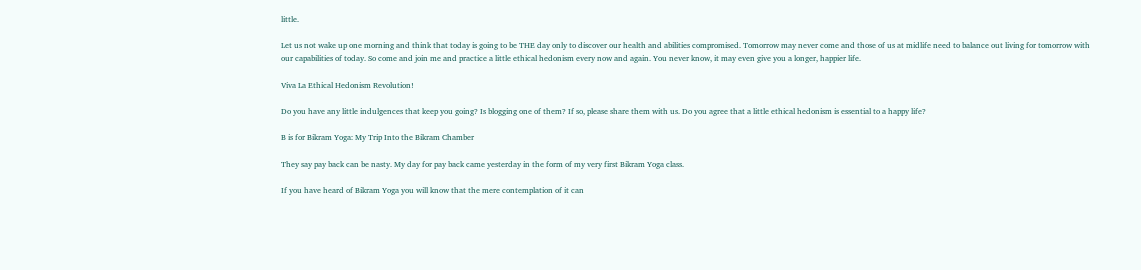little.

Let us not wake up one morning and think that today is going to be THE day only to discover our health and abilities compromised. Tomorrow may never come and those of us at midlife need to balance out living for tomorrow with our capabilities of today. So come and join me and practice a little ethical hedonism every now and again. You never know, it may even give you a longer, happier life.

Viva La Ethical Hedonism Revolution!

Do you have any little indulgences that keep you going? Is blogging one of them? If so, please share them with us. Do you agree that a little ethical hedonism is essential to a happy life?

B is for Bikram Yoga: My Trip Into the Bikram Chamber

They say pay back can be nasty. My day for pay back came yesterday in the form of my very first Bikram Yoga class.

If you have heard of Bikram Yoga you will know that the mere contemplation of it can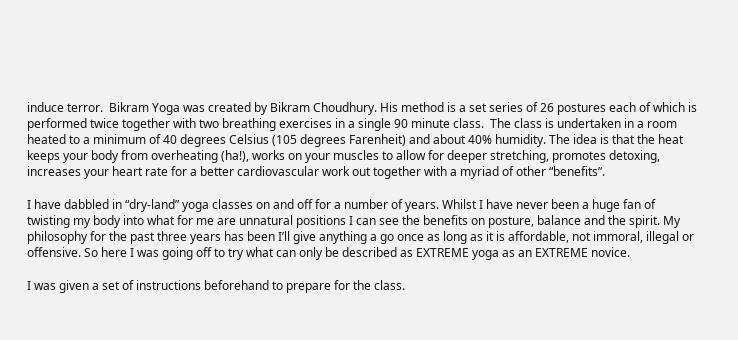induce terror.  Bikram Yoga was created by Bikram Choudhury. His method is a set series of 26 postures each of which is performed twice together with two breathing exercises in a single 90 minute class.  The class is undertaken in a room heated to a minimum of 40 degrees Celsius (105 degrees Farenheit) and about 40% humidity. The idea is that the heat keeps your body from overheating (ha!), works on your muscles to allow for deeper stretching, promotes detoxing, increases your heart rate for a better cardiovascular work out together with a myriad of other “benefits”.

I have dabbled in “dry-land” yoga classes on and off for a number of years. Whilst I have never been a huge fan of twisting my body into what for me are unnatural positions I can see the benefits on posture, balance and the spirit. My philosophy for the past three years has been I’ll give anything a go once as long as it is affordable, not immoral, illegal or offensive. So here I was going off to try what can only be described as EXTREME yoga as an EXTREME novice.

I was given a set of instructions beforehand to prepare for the class.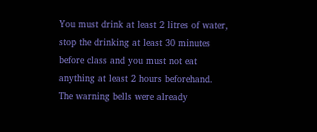You must drink at least 2 litres of water, stop the drinking at least 30 minutes before class and you must not eat anything at least 2 hours beforehand. The warning bells were already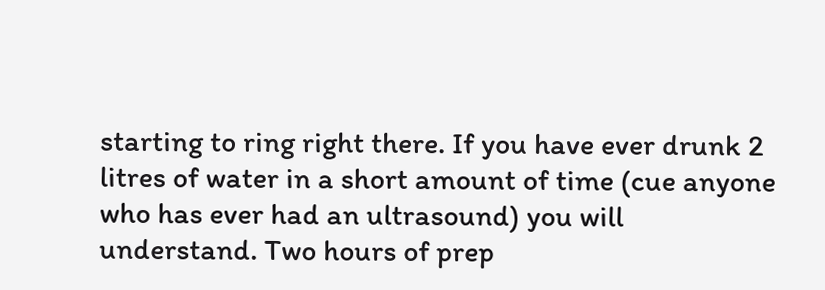starting to ring right there. If you have ever drunk 2 litres of water in a short amount of time (cue anyone who has ever had an ultrasound) you will understand. Two hours of prep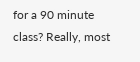for a 90 minute class? Really, most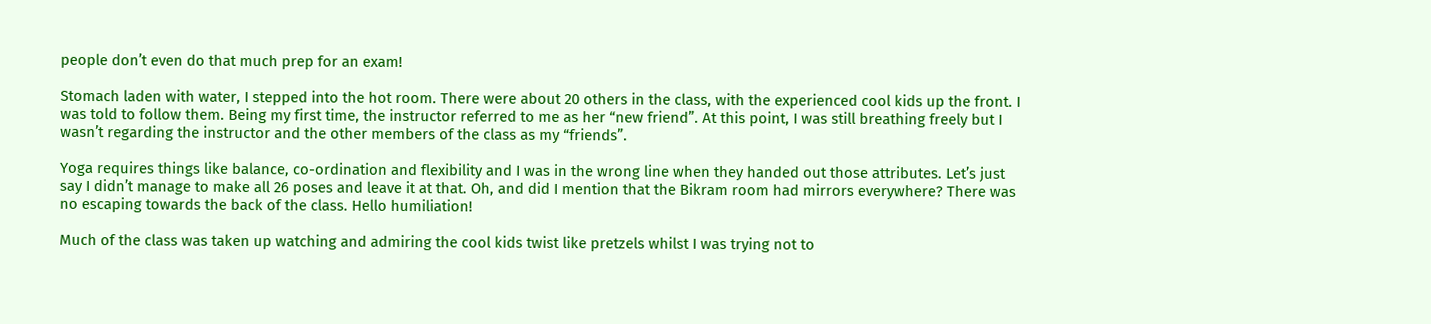people don’t even do that much prep for an exam!

Stomach laden with water, I stepped into the hot room. There were about 20 others in the class, with the experienced cool kids up the front. I was told to follow them. Being my first time, the instructor referred to me as her “new friend”. At this point, I was still breathing freely but I wasn’t regarding the instructor and the other members of the class as my “friends”.

Yoga requires things like balance, co-ordination and flexibility and I was in the wrong line when they handed out those attributes. Let’s just say I didn’t manage to make all 26 poses and leave it at that. Oh, and did I mention that the Bikram room had mirrors everywhere? There was no escaping towards the back of the class. Hello humiliation!

Much of the class was taken up watching and admiring the cool kids twist like pretzels whilst I was trying not to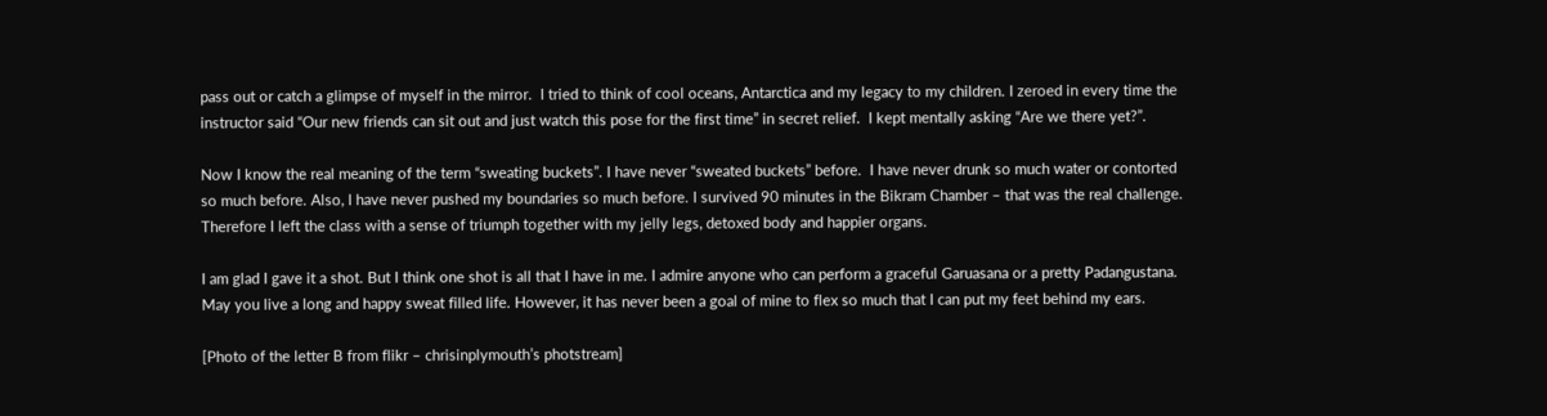pass out or catch a glimpse of myself in the mirror.  I tried to think of cool oceans, Antarctica and my legacy to my children. I zeroed in every time the instructor said “Our new friends can sit out and just watch this pose for the first time” in secret relief.  I kept mentally asking “Are we there yet?”.

Now I know the real meaning of the term “sweating buckets”. I have never “sweated buckets” before.  I have never drunk so much water or contorted so much before. Also, I have never pushed my boundaries so much before. I survived 90 minutes in the Bikram Chamber – that was the real challenge. Therefore I left the class with a sense of triumph together with my jelly legs, detoxed body and happier organs.

I am glad I gave it a shot. But I think one shot is all that I have in me. I admire anyone who can perform a graceful Garuasana or a pretty Padangustana. May you live a long and happy sweat filled life. However, it has never been a goal of mine to flex so much that I can put my feet behind my ears.

[Photo of the letter B from flikr – chrisinplymouth’s photstream]